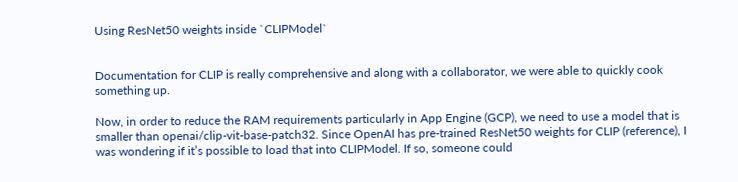Using ResNet50 weights inside `CLIPModel`


Documentation for CLIP is really comprehensive and along with a collaborator, we were able to quickly cook something up.

Now, in order to reduce the RAM requirements particularly in App Engine (GCP), we need to use a model that is smaller than openai/clip-vit-base-patch32. Since OpenAI has pre-trained ResNet50 weights for CLIP (reference), I was wondering if it’s possible to load that into CLIPModel. If so, someone could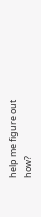help me figure out how?